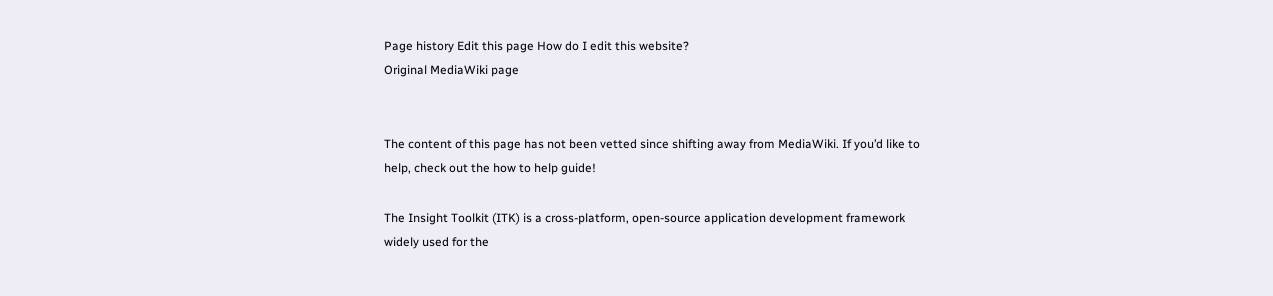Page history Edit this page How do I edit this website?
Original MediaWiki page


The content of this page has not been vetted since shifting away from MediaWiki. If you’d like to help, check out the how to help guide!

The Insight Toolkit (ITK) is a cross-platform, open-source application development framework widely used for the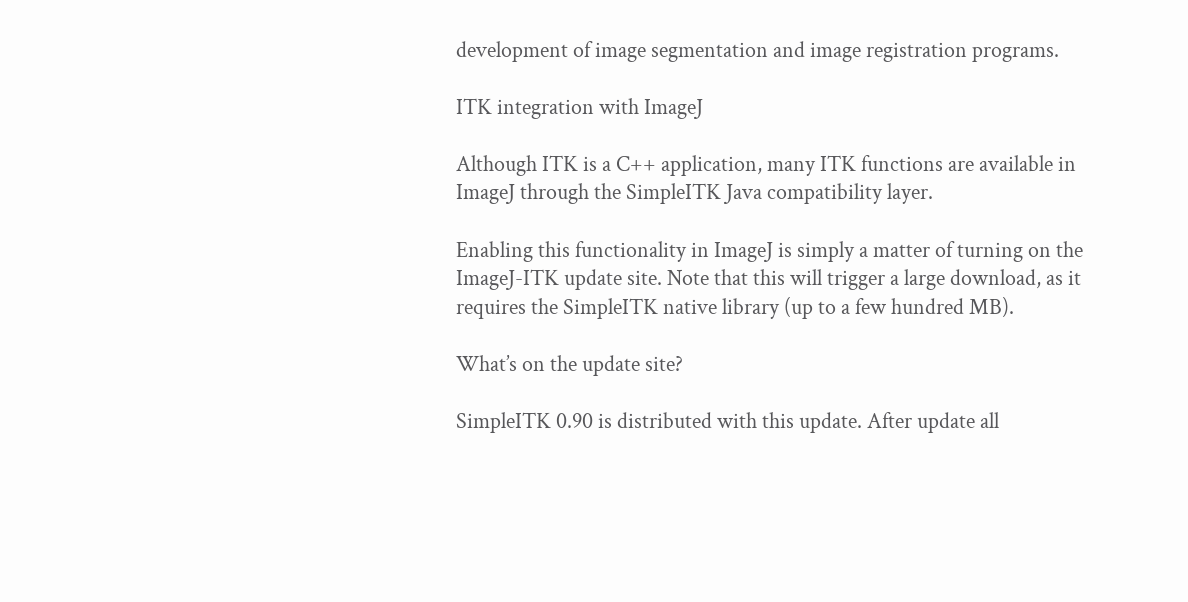development of image segmentation and image registration programs.

ITK integration with ImageJ

Although ITK is a C++ application, many ITK functions are available in ImageJ through the SimpleITK Java compatibility layer.

Enabling this functionality in ImageJ is simply a matter of turning on the ImageJ-ITK update site. Note that this will trigger a large download, as it requires the SimpleITK native library (up to a few hundred MB).

What’s on the update site?

SimpleITK 0.90 is distributed with this update. After update all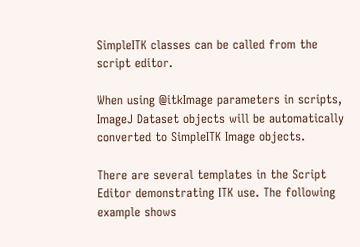SimpleITK classes can be called from the script editor.

When using @itkImage parameters in scripts, ImageJ Dataset objects will be automatically converted to SimpleITK Image objects.

There are several templates in the Script Editor demonstrating ITK use. The following example shows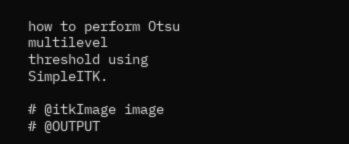how to perform Otsu multilevel threshold using SimpleITK.

# @itkImage image
# @OUTPUT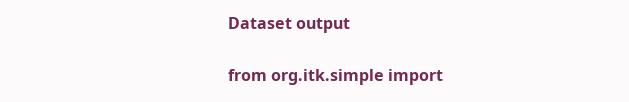Dataset output

from org.itk.simple import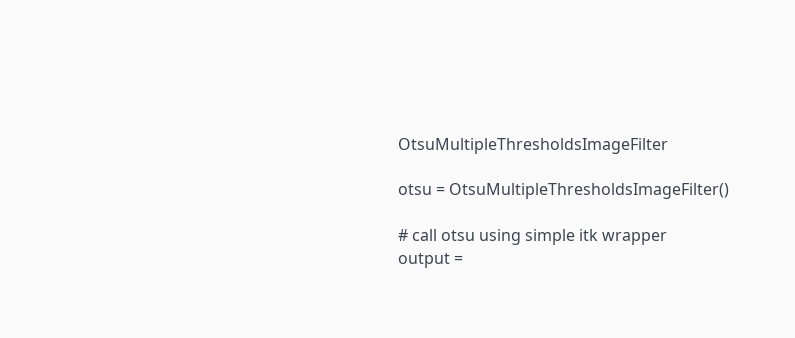OtsuMultipleThresholdsImageFilter

otsu = OtsuMultipleThresholdsImageFilter()

# call otsu using simple itk wrapper
output =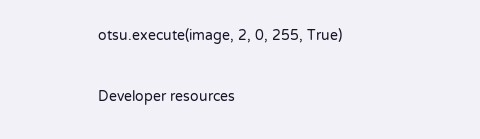otsu.execute(image, 2, 0, 255, True)

Developer resources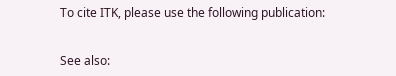To cite ITK, please use the following publication:


See also: